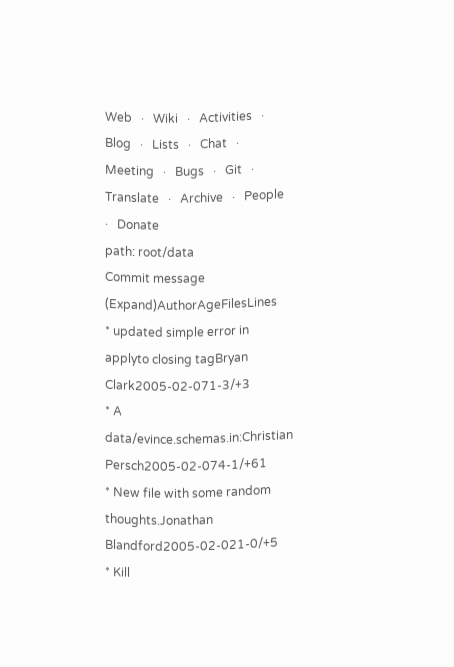Web   ·   Wiki   ·   Activities   ·   Blog   ·   Lists   ·   Chat   ·   Meeting   ·   Bugs   ·   Git   ·   Translate   ·   Archive   ·   People   ·   Donate
path: root/data
Commit message (Expand)AuthorAgeFilesLines
* updated simple error in applyto closing tagBryan Clark2005-02-071-3/+3
* A data/evince.schemas.in:Christian Persch2005-02-074-1/+61
* New file with some random thoughts.Jonathan Blandford2005-02-021-0/+5
* Kill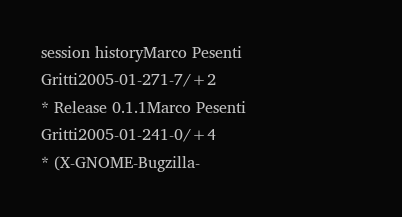session historyMarco Pesenti Gritti2005-01-271-7/+2
* Release 0.1.1Marco Pesenti Gritti2005-01-241-0/+4
* (X-GNOME-Bugzilla-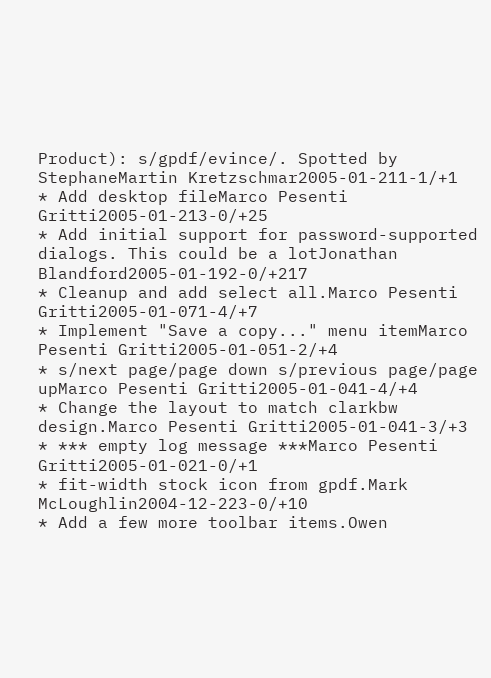Product): s/gpdf/evince/. Spotted by StephaneMartin Kretzschmar2005-01-211-1/+1
* Add desktop fileMarco Pesenti Gritti2005-01-213-0/+25
* Add initial support for password-supported dialogs. This could be a lotJonathan Blandford2005-01-192-0/+217
* Cleanup and add select all.Marco Pesenti Gritti2005-01-071-4/+7
* Implement "Save a copy..." menu itemMarco Pesenti Gritti2005-01-051-2/+4
* s/next page/page down s/previous page/page upMarco Pesenti Gritti2005-01-041-4/+4
* Change the layout to match clarkbw design.Marco Pesenti Gritti2005-01-041-3/+3
* *** empty log message ***Marco Pesenti Gritti2005-01-021-0/+1
* fit-width stock icon from gpdf.Mark McLoughlin2004-12-223-0/+10
* Add a few more toolbar items.Owen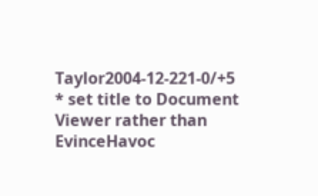Taylor2004-12-221-0/+5
* set title to Document Viewer rather than EvinceHavoc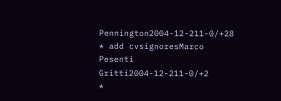Pennington2004-12-211-0/+28
* add cvsignoresMarco Pesenti Gritti2004-12-211-0/+2
*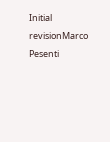Initial revisionMarco Pesenti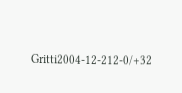Gritti2004-12-212-0/+32